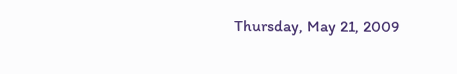Thursday, May 21, 2009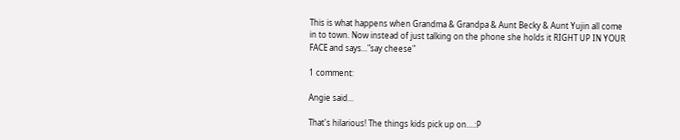This is what happens when Grandma & Grandpa & Aunt Becky & Aunt Yujin all come in to town. Now instead of just talking on the phone she holds it RIGHT UP IN YOUR FACE and says..."say cheese"

1 comment:

Angie said...

That's hilarious! The things kids pick up on....:P